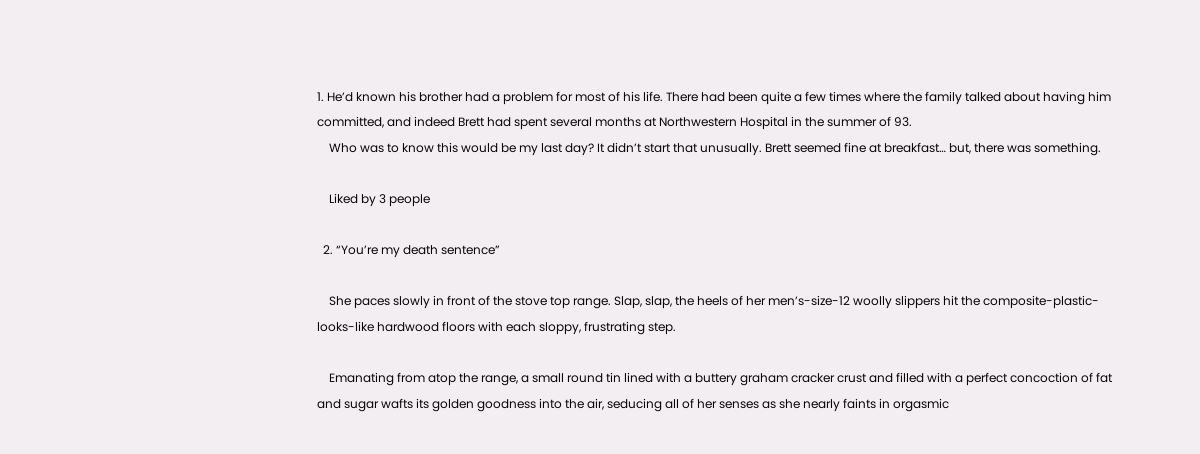1. He’d known his brother had a problem for most of his life. There had been quite a few times where the family talked about having him committed, and indeed Brett had spent several months at Northwestern Hospital in the summer of 93.
    Who was to know this would be my last day? It didn’t start that unusually. Brett seemed fine at breakfast… but, there was something.

    Liked by 3 people

  2. “You’re my death sentence”

    She paces slowly in front of the stove top range. Slap, slap, the heels of her men’s-size-12 woolly slippers hit the composite-plastic-looks-like hardwood floors with each sloppy, frustrating step.

    Emanating from atop the range, a small round tin lined with a buttery graham cracker crust and filled with a perfect concoction of fat and sugar wafts its golden goodness into the air, seducing all of her senses as she nearly faints in orgasmic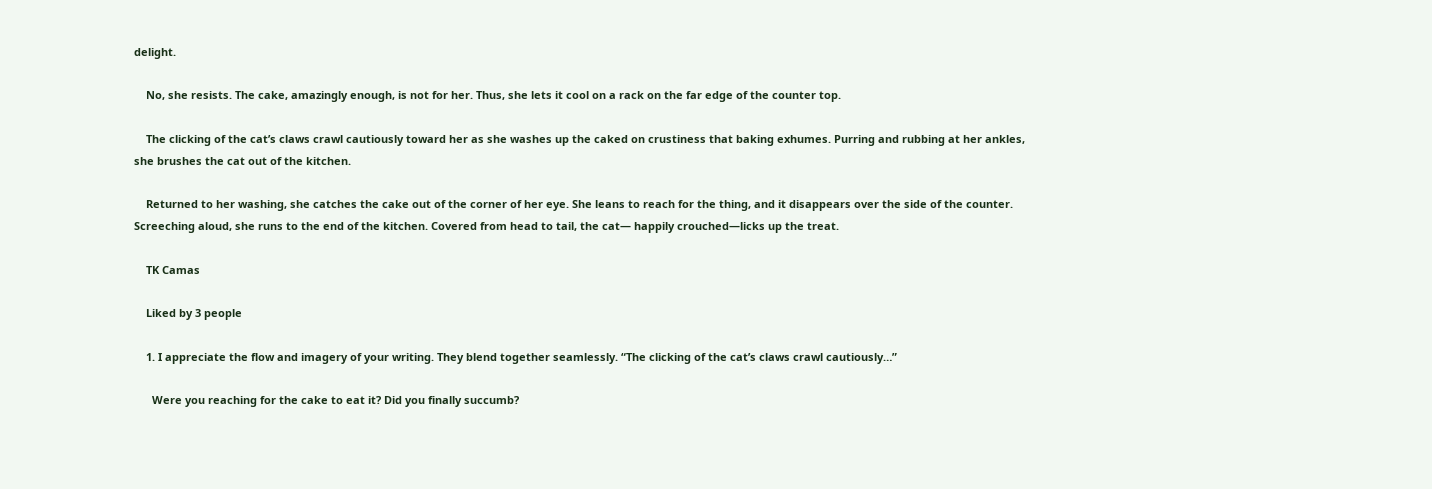delight.

    No, she resists. The cake, amazingly enough, is not for her. Thus, she lets it cool on a rack on the far edge of the counter top.

    The clicking of the cat’s claws crawl cautiously toward her as she washes up the caked on crustiness that baking exhumes. Purring and rubbing at her ankles, she brushes the cat out of the kitchen.

    Returned to her washing, she catches the cake out of the corner of her eye. She leans to reach for the thing, and it disappears over the side of the counter. Screeching aloud, she runs to the end of the kitchen. Covered from head to tail, the cat— happily crouched—licks up the treat.

    TK Camas

    Liked by 3 people

    1. I appreciate the flow and imagery of your writing. They blend together seamlessly. “The clicking of the cat’s claws crawl cautiously…”

      Were you reaching for the cake to eat it? Did you finally succumb?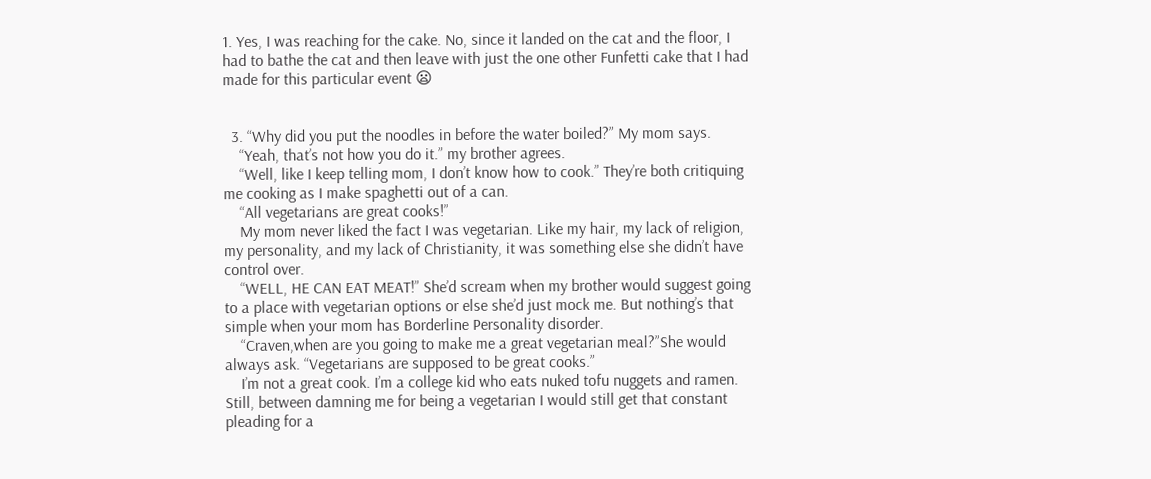1. Yes, I was reaching for the cake. No, since it landed on the cat and the floor, I had to bathe the cat and then leave with just the one other Funfetti cake that I had made for this particular event 😦


  3. “Why did you put the noodles in before the water boiled?” My mom says.
    “Yeah, that’s not how you do it.” my brother agrees.
    “Well, like I keep telling mom, I don’t know how to cook.” They’re both critiquing me cooking as I make spaghetti out of a can.
    “All vegetarians are great cooks!”
    My mom never liked the fact I was vegetarian. Like my hair, my lack of religion, my personality, and my lack of Christianity, it was something else she didn’t have control over.
    “WELL, HE CAN EAT MEAT!” She’d scream when my brother would suggest going to a place with vegetarian options or else she’d just mock me. But nothing’s that simple when your mom has Borderline Personality disorder.
    “Craven,when are you going to make me a great vegetarian meal?”She would always ask. “Vegetarians are supposed to be great cooks.”
    I’m not a great cook. I’m a college kid who eats nuked tofu nuggets and ramen. Still, between damning me for being a vegetarian I would still get that constant pleading for a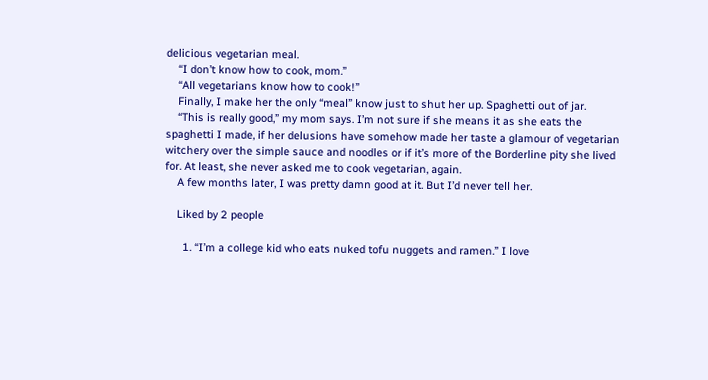delicious vegetarian meal.
    “I don’t know how to cook, mom.”
    “All vegetarians know how to cook!”
    Finally, I make her the only “meal” know just to shut her up. Spaghetti out of jar.
    “This is really good,” my mom says. I’m not sure if she means it as she eats the spaghetti I made, if her delusions have somehow made her taste a glamour of vegetarian witchery over the simple sauce and noodles or if it’s more of the Borderline pity she lived for. At least, she never asked me to cook vegetarian, again.
    A few months later, I was pretty damn good at it. But I’d never tell her.

    Liked by 2 people

      1. “I’m a college kid who eats nuked tofu nuggets and ramen.” I love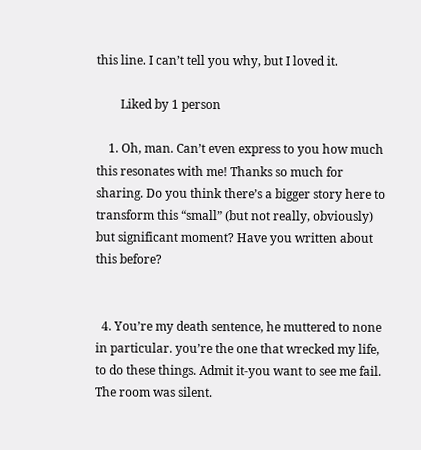this line. I can’t tell you why, but I loved it.

        Liked by 1 person

    1. Oh, man. Can’t even express to you how much this resonates with me! Thanks so much for sharing. Do you think there’s a bigger story here to transform this “small” (but not really, obviously) but significant moment? Have you written about this before?


  4. You’re my death sentence, he muttered to none in particular. you’re the one that wrecked my life, to do these things. Admit it-you want to see me fail. The room was silent.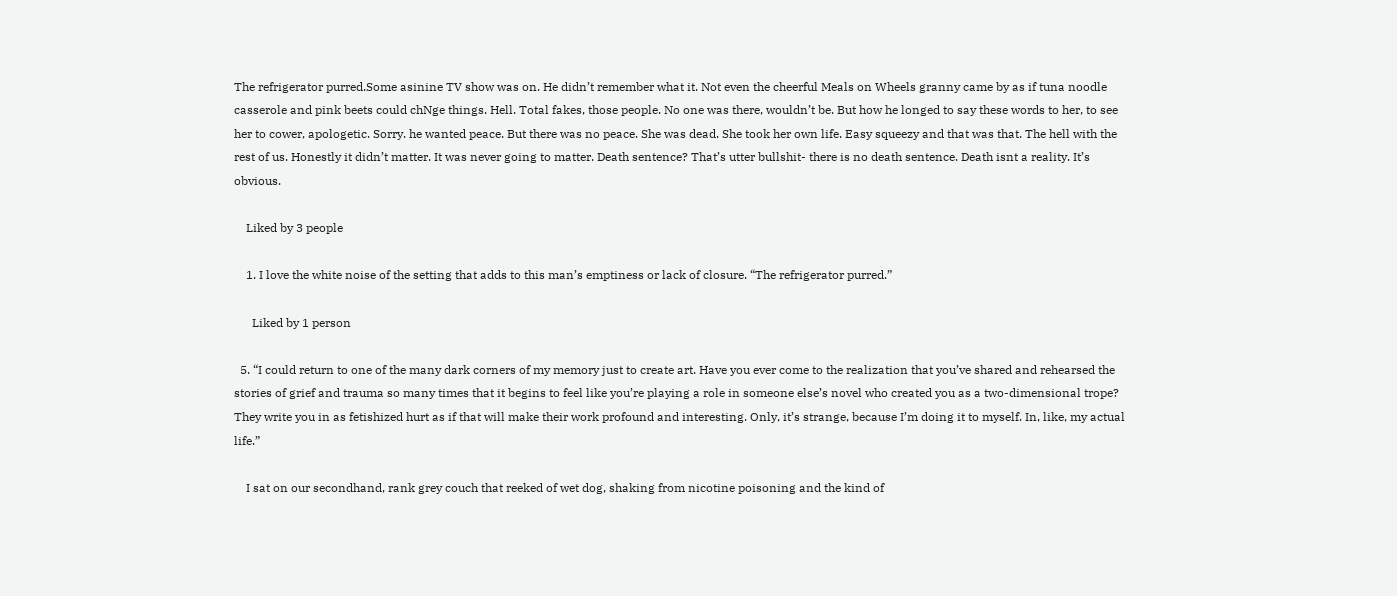The refrigerator purred.Some asinine TV show was on. He didn’t remember what it. Not even the cheerful Meals on Wheels granny came by as if tuna noodle casserole and pink beets could chNge things. Hell. Total fakes, those people. No one was there, wouldn’t be. But how he longed to say these words to her, to see her to cower, apologetic. Sorry. he wanted peace. But there was no peace. She was dead. She took her own life. Easy squeezy and that was that. The hell with the rest of us. Honestly it didn’t matter. It was never going to matter. Death sentence? That’s utter bullshit- there is no death sentence. Death isnt a reality. It’s obvious.

    Liked by 3 people

    1. I love the white noise of the setting that adds to this man’s emptiness or lack of closure. “The refrigerator purred.”

      Liked by 1 person

  5. “I could return to one of the many dark corners of my memory just to create art. Have you ever come to the realization that you’ve shared and rehearsed the stories of grief and trauma so many times that it begins to feel like you’re playing a role in someone else’s novel who created you as a two-dimensional trope? They write you in as fetishized hurt as if that will make their work profound and interesting. Only, it’s strange, because I’m doing it to myself. In, like, my actual life.”

    I sat on our secondhand, rank grey couch that reeked of wet dog, shaking from nicotine poisoning and the kind of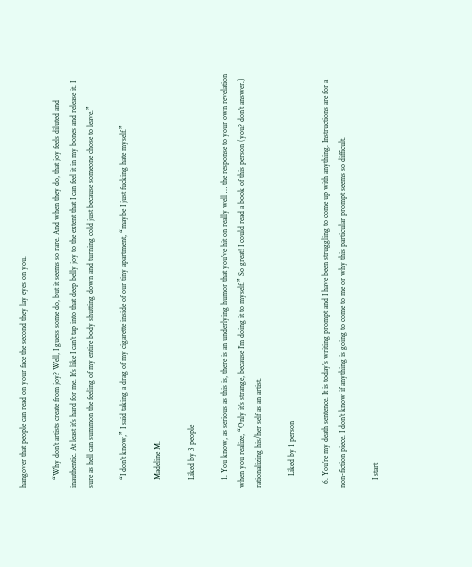hangover that people can read on your face the second they lay eyes on you.

    “Why don’t artists create from joy? Well, I guess some do, but it seems so rare. And when they do, that joy feels diluted and inauthentic. At least it’s hard for me. It’s like I can’t tap into that deep belly joy to the extent that I can feel it in my bones and release it. I sure as hell can summon the feeling of my entire body shutting down and turning cold just because someone chose to leave.”

    “I don’t know,” I said taking a drag of my cigarette inside of our tiny apartment, “maybe I just fucking hate myself.”

    Madeline M.

    Liked by 3 people

    1. You know, as serious as this is, there is an underlying humor that you’ve hit on really well … the response to your own revelation when you realize, “Only it’s strange, because I’m doing it to myself.” So great! I could read a book of this person (you? don’t answer.) rationalizing his/her self as an artist.

      Liked by 1 person

  6. You’re my death sentence. It is today’s writing prompt and I have been struggling to come up with anything. Instructions are for a non-fiction piece. I don’t know if anything is going to come to me or why this particular prompt seems so difficult.

    I start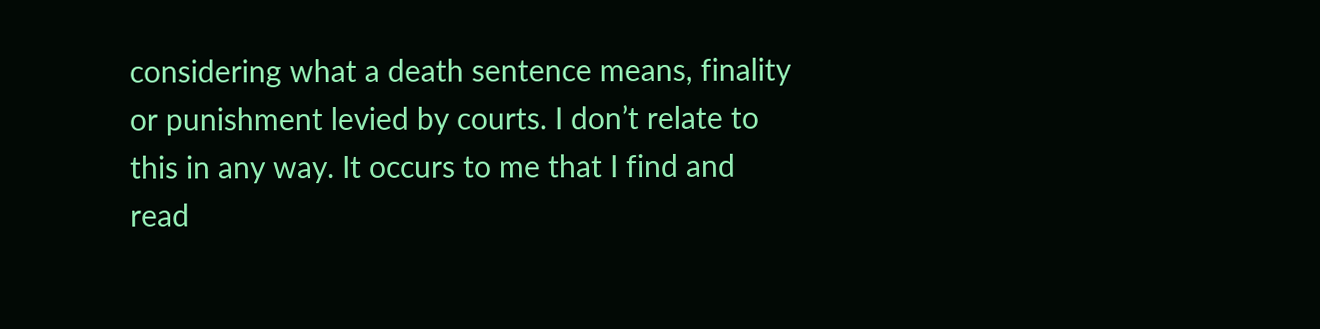considering what a death sentence means, finality or punishment levied by courts. I don’t relate to this in any way. It occurs to me that I find and read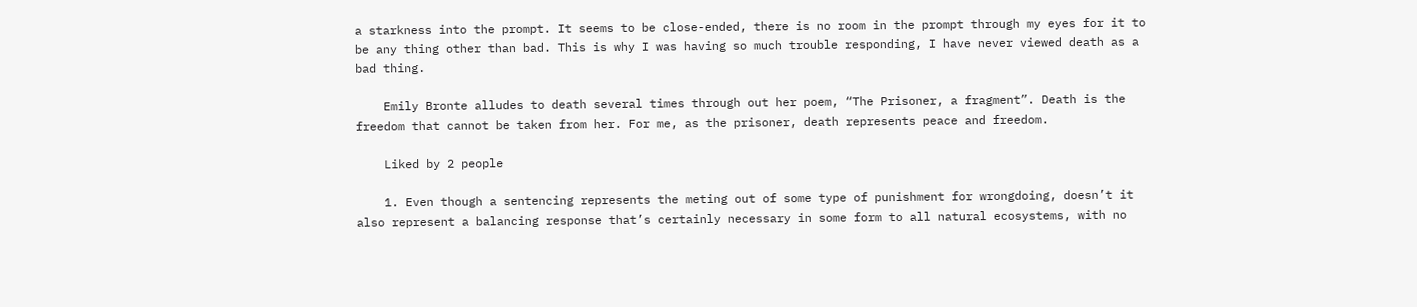a starkness into the prompt. It seems to be close-ended, there is no room in the prompt through my eyes for it to be any thing other than bad. This is why I was having so much trouble responding, I have never viewed death as a bad thing.

    Emily Bronte alludes to death several times through out her poem, “The Prisoner, a fragment”. Death is the freedom that cannot be taken from her. For me, as the prisoner, death represents peace and freedom.

    Liked by 2 people

    1. Even though a sentencing represents the meting out of some type of punishment for wrongdoing, doesn’t it also represent a balancing response that’s certainly necessary in some form to all natural ecosystems, with no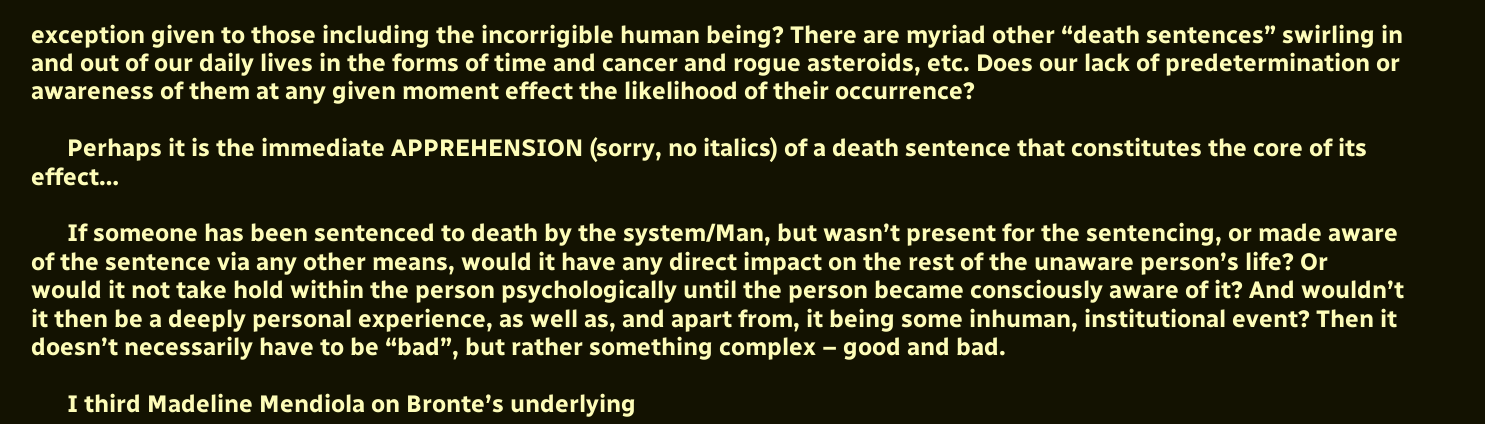exception given to those including the incorrigible human being? There are myriad other “death sentences” swirling in and out of our daily lives in the forms of time and cancer and rogue asteroids, etc. Does our lack of predetermination or awareness of them at any given moment effect the likelihood of their occurrence?

      Perhaps it is the immediate APPREHENSION (sorry, no italics) of a death sentence that constitutes the core of its effect…

      If someone has been sentenced to death by the system/Man, but wasn’t present for the sentencing, or made aware of the sentence via any other means, would it have any direct impact on the rest of the unaware person’s life? Or would it not take hold within the person psychologically until the person became consciously aware of it? And wouldn’t it then be a deeply personal experience, as well as, and apart from, it being some inhuman, institutional event? Then it doesn’t necessarily have to be “bad”, but rather something complex – good and bad.

      I third Madeline Mendiola on Bronte’s underlying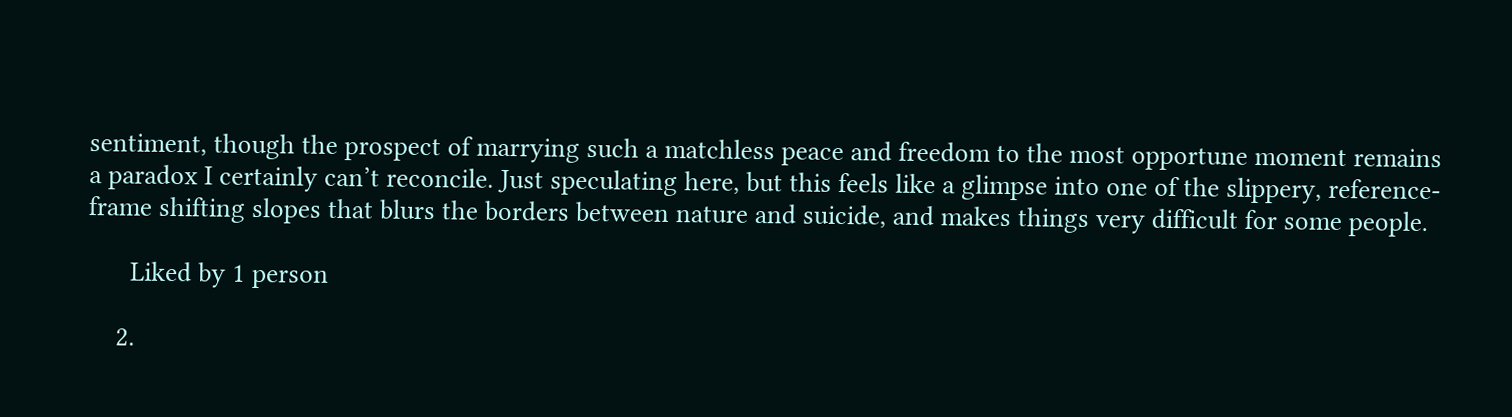sentiment, though the prospect of marrying such a matchless peace and freedom to the most opportune moment remains a paradox I certainly can’t reconcile. Just speculating here, but this feels like a glimpse into one of the slippery, reference-frame shifting slopes that blurs the borders between nature and suicide, and makes things very difficult for some people.

      Liked by 1 person

    2.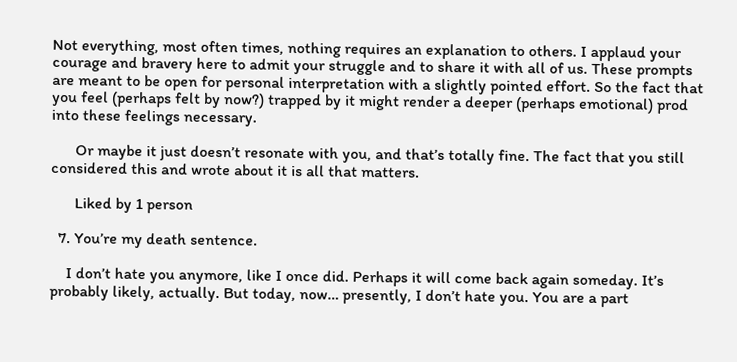Not everything, most often times, nothing requires an explanation to others. I applaud your courage and bravery here to admit your struggle and to share it with all of us. These prompts are meant to be open for personal interpretation with a slightly pointed effort. So the fact that you feel (perhaps felt by now?) trapped by it might render a deeper (perhaps emotional) prod into these feelings necessary.

      Or maybe it just doesn’t resonate with you, and that’s totally fine. The fact that you still considered this and wrote about it is all that matters.

      Liked by 1 person

  7. You’re my death sentence.

    I don’t hate you anymore, like I once did. Perhaps it will come back again someday. It’s probably likely, actually. But today, now… presently, I don’t hate you. You are a part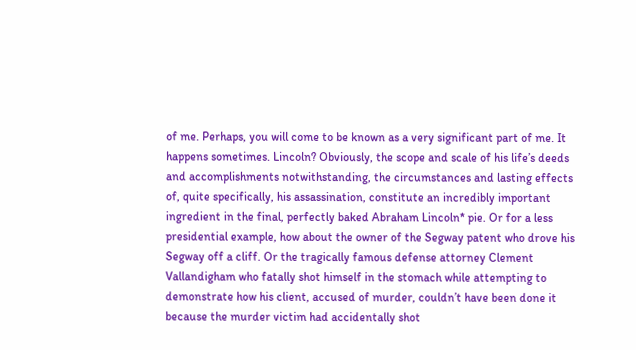of me. Perhaps, you will come to be known as a very significant part of me. It happens sometimes. Lincoln? Obviously, the scope and scale of his life’s deeds and accomplishments notwithstanding, the circumstances and lasting effects of, quite specifically, his assassination, constitute an incredibly important ingredient in the final, perfectly baked Abraham Lincoln* pie. Or for a less presidential example, how about the owner of the Segway patent who drove his Segway off a cliff. Or the tragically famous defense attorney Clement Vallandigham who fatally shot himself in the stomach while attempting to demonstrate how his client, accused of murder, couldn’t have been done it because the murder victim had accidentally shot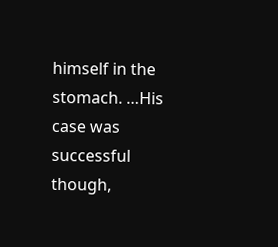himself in the stomach. …His case was successful though,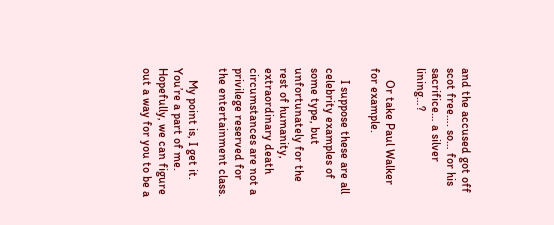and the accused got off scot free…. so… for his sacrifice… a silver lining…?

    Or take Paul Walker for example.

    I suppose these are all celebrity examples of some type, but unfortunately for the rest of humanity, extraordinary death circumstances are not a privilege reserved for the entertainment class.

    My point is, I get it. You’re a part of me. Hopefully, we can figure out a way for you to be a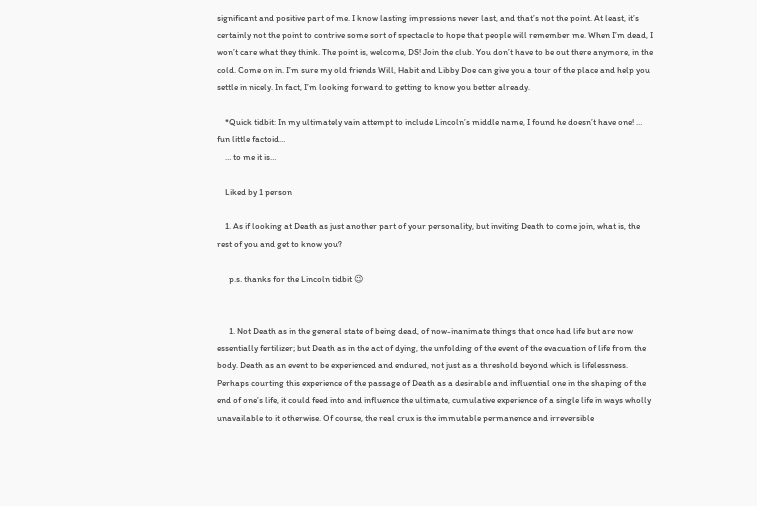significant and positive part of me. I know lasting impressions never last, and that’s not the point. At least, it’s certainly not the point to contrive some sort of spectacle to hope that people will remember me. When I’m dead, I won’t care what they think. The point is, welcome, DS! Join the club. You don’t have to be out there anymore, in the cold. Come on in. I’m sure my old friends Will, Habit and Libby Doe can give you a tour of the place and help you settle in nicely. In fact, I’m looking forward to getting to know you better already.

    *Quick tidbit: In my ultimately vain attempt to include Lincoln’s middle name, I found he doesn’t have one! … fun little factoid…
    … to me it is…

    Liked by 1 person

    1. As if looking at Death as just another part of your personality, but inviting Death to come join, what is, the rest of you and get to know you?

      p.s. thanks for the Lincoln tidbit 😉


      1. Not Death as in the general state of being dead, of now-inanimate things that once had life but are now essentially fertilizer; but Death as in the act of dying, the unfolding of the event of the evacuation of life from the body. Death as an event to be experienced and endured, not just as a threshold beyond which is lifelessness. Perhaps courting this experience of the passage of Death as a desirable and influential one in the shaping of the end of one’s life, it could feed into and influence the ultimate, cumulative experience of a single life in ways wholly unavailable to it otherwise. Of course, the real crux is the immutable permanence and irreversible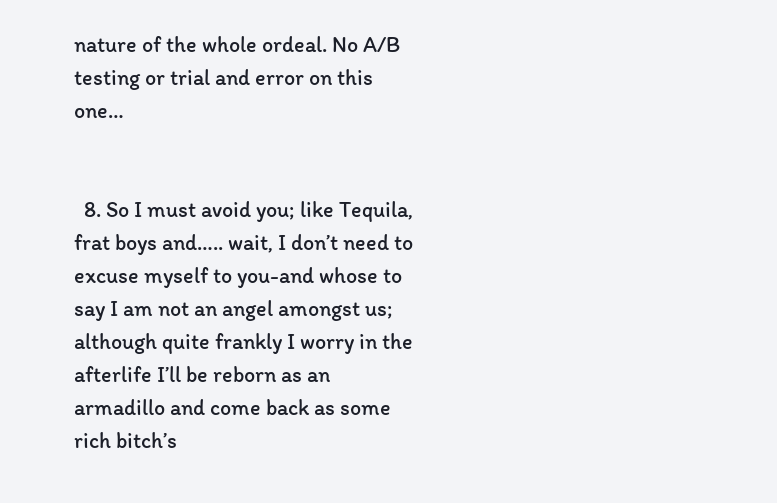nature of the whole ordeal. No A/B testing or trial and error on this one…


  8. So I must avoid you; like Tequila, frat boys and….. wait, I don’t need to excuse myself to you-and whose to say I am not an angel amongst us; although quite frankly I worry in the afterlife I’ll be reborn as an armadillo and come back as some rich bitch’s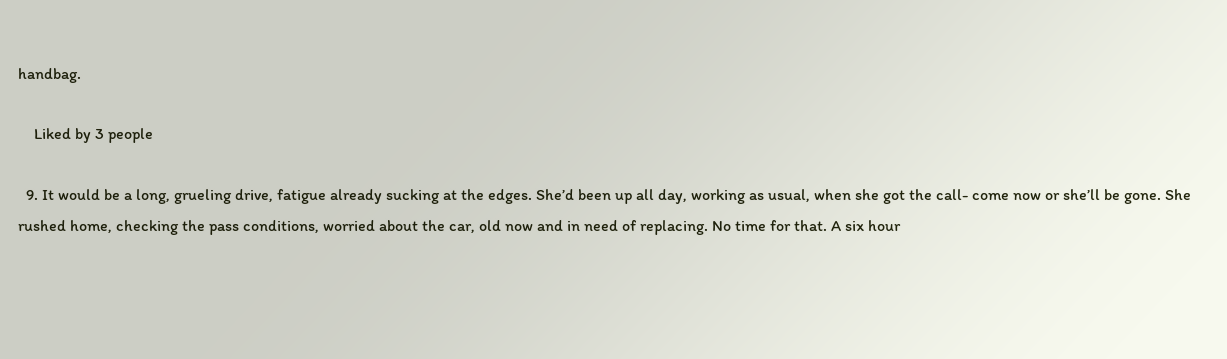handbag.

    Liked by 3 people

  9. It would be a long, grueling drive, fatigue already sucking at the edges. She’d been up all day, working as usual, when she got the call- come now or she’ll be gone. She rushed home, checking the pass conditions, worried about the car, old now and in need of replacing. No time for that. A six hour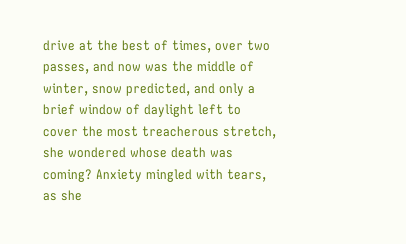drive at the best of times, over two passes, and now was the middle of winter, snow predicted, and only a brief window of daylight left to cover the most treacherous stretch, she wondered whose death was coming? Anxiety mingled with tears, as she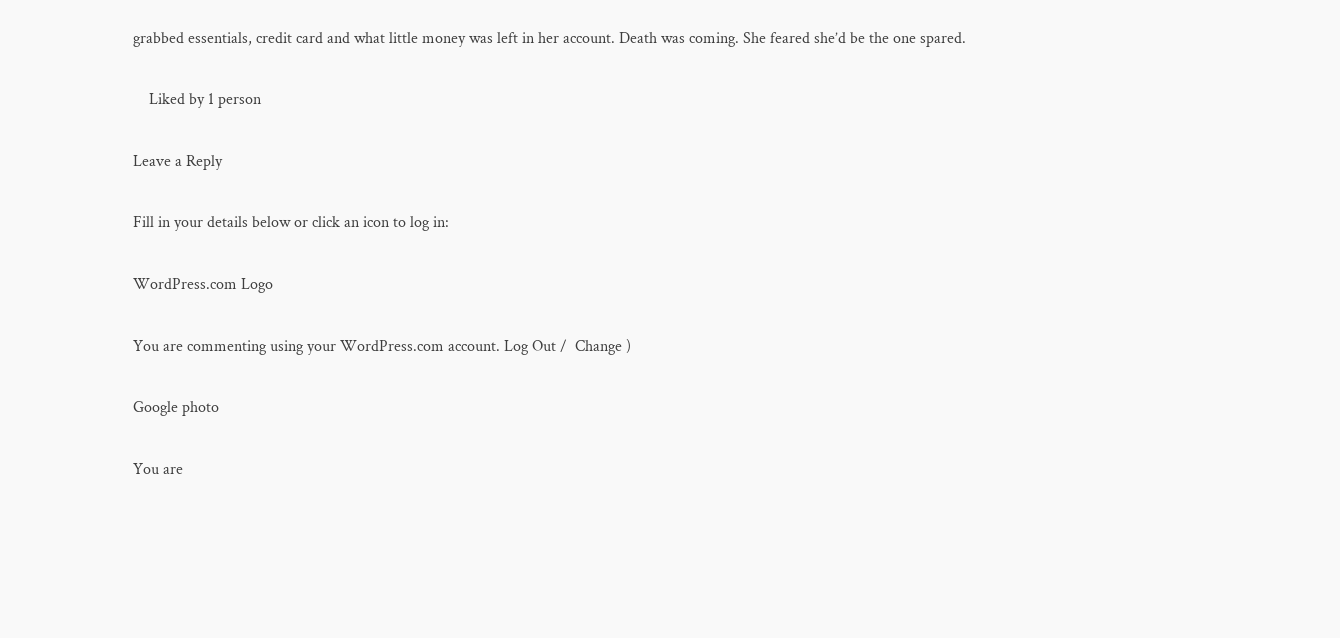grabbed essentials, credit card and what little money was left in her account. Death was coming. She feared she’d be the one spared.

    Liked by 1 person

Leave a Reply

Fill in your details below or click an icon to log in:

WordPress.com Logo

You are commenting using your WordPress.com account. Log Out /  Change )

Google photo

You are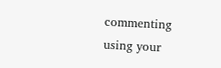commenting using your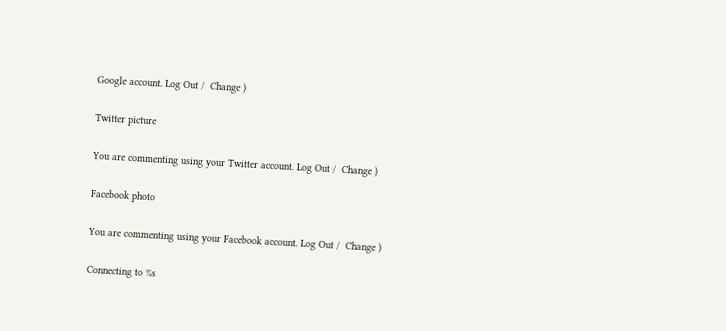Google account. Log Out /  Change )

Twitter picture

You are commenting using your Twitter account. Log Out /  Change )

Facebook photo

You are commenting using your Facebook account. Log Out /  Change )

Connecting to %s